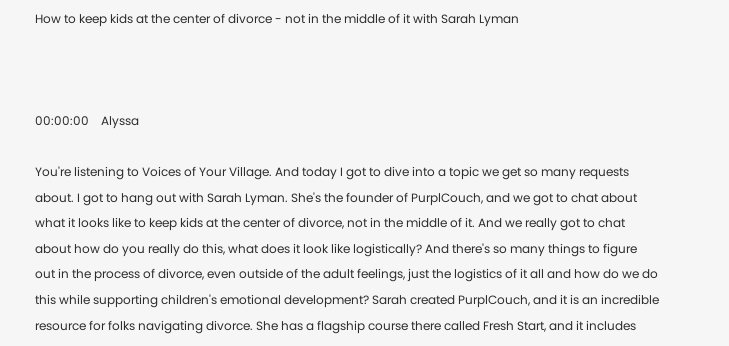How to keep kids at the center of divorce - not in the middle of it with Sarah Lyman



00:00:00    Alyssa

You're listening to Voices of Your Village. And today I got to dive into a topic we get so many requests about. I got to hang out with Sarah Lyman. She's the founder of PurplCouch, and we got to chat about what it looks like to keep kids at the center of divorce, not in the middle of it. And we really got to chat about how do you really do this, what does it look like logistically? And there's so many things to figure out in the process of divorce, even outside of the adult feelings, just the logistics of it all and how do we do this while supporting children's emotional development? Sarah created PurplCouch, and it is an incredible resource for folks navigating divorce. She has a flagship course there called Fresh Start, and it includes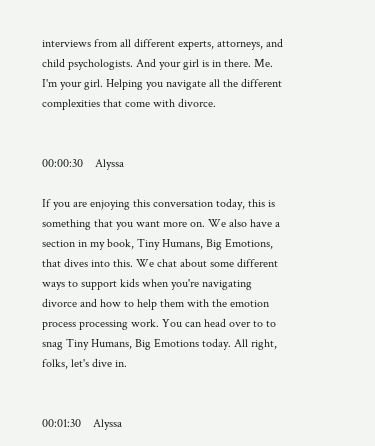interviews from all different experts, attorneys, and child psychologists. And your girl is in there. Me. I'm your girl. Helping you navigate all the different complexities that come with divorce.


00:00:30    Alyssa

If you are enjoying this conversation today, this is something that you want more on. We also have a section in my book, Tiny Humans, Big Emotions, that dives into this. We chat about some different ways to support kids when you're navigating divorce and how to help them with the emotion process processing work. You can head over to to snag Tiny Humans, Big Emotions today. All right, folks, let's dive in.


00:01:30    Alyssa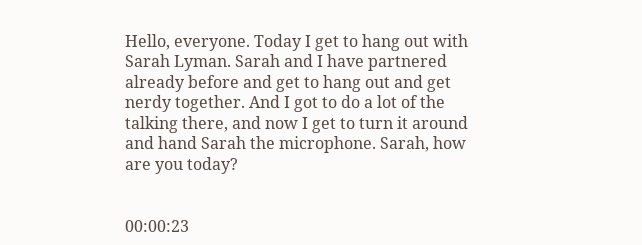Hello, everyone. Today I get to hang out with Sarah Lyman. Sarah and I have partnered already before and get to hang out and get nerdy together. And I got to do a lot of the talking there, and now I get to turn it around and hand Sarah the microphone. Sarah, how are you today?


00:00:23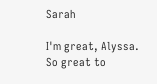Sarah

I'm great, Alyssa. So great to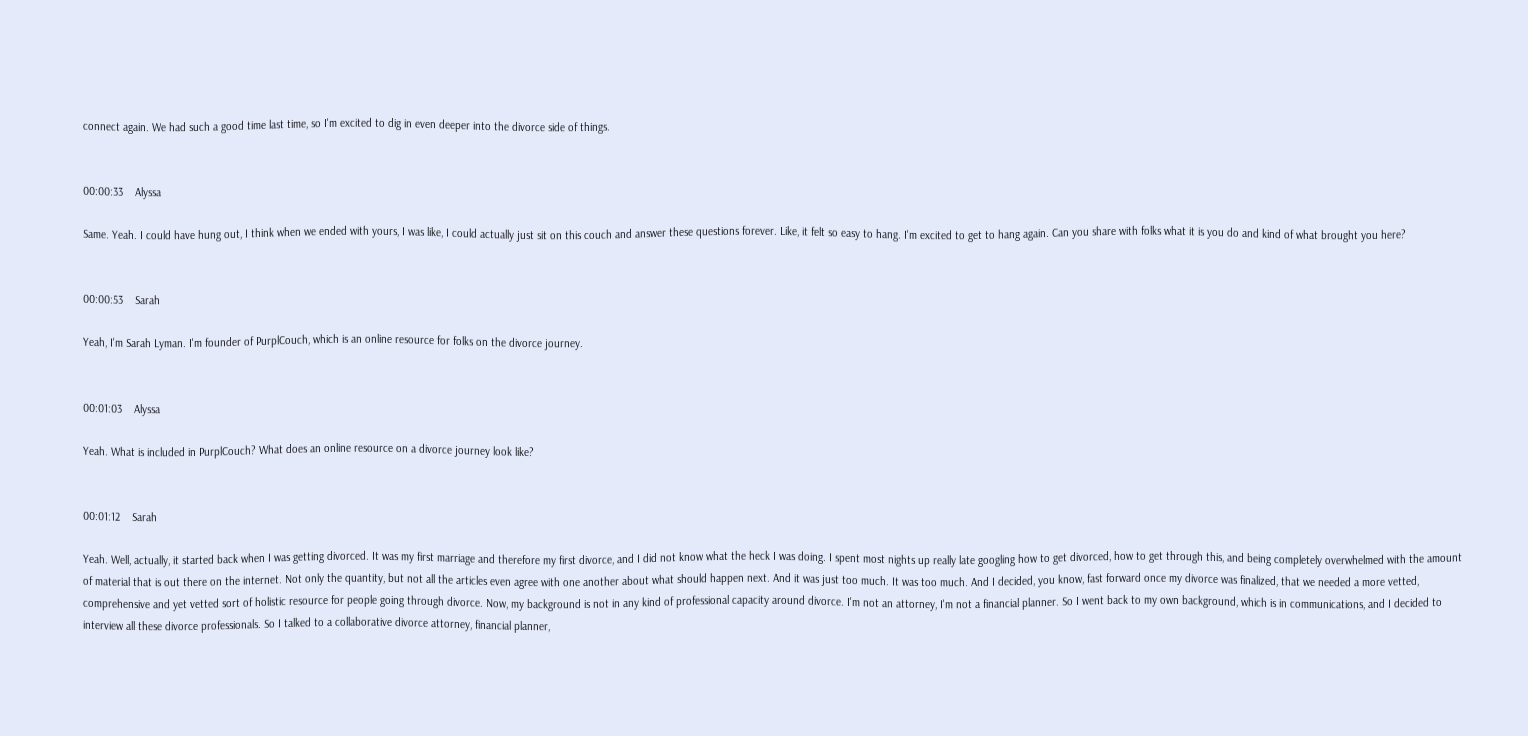connect again. We had such a good time last time, so I'm excited to dig in even deeper into the divorce side of things.


00:00:33    Alyssa

Same. Yeah. I could have hung out, I think when we ended with yours, I was like, I could actually just sit on this couch and answer these questions forever. Like, it felt so easy to hang. I'm excited to get to hang again. Can you share with folks what it is you do and kind of what brought you here?


00:00:53    Sarah

Yeah, I'm Sarah Lyman. I'm founder of PurplCouch, which is an online resource for folks on the divorce journey.


00:01:03    Alyssa

Yeah. What is included in PurplCouch? What does an online resource on a divorce journey look like?


00:01:12    Sarah

Yeah. Well, actually, it started back when I was getting divorced. It was my first marriage and therefore my first divorce, and I did not know what the heck I was doing. I spent most nights up really late googling how to get divorced, how to get through this, and being completely overwhelmed with the amount of material that is out there on the internet. Not only the quantity, but not all the articles even agree with one another about what should happen next. And it was just too much. It was too much. And I decided, you know, fast forward once my divorce was finalized, that we needed a more vetted, comprehensive and yet vetted sort of holistic resource for people going through divorce. Now, my background is not in any kind of professional capacity around divorce. I'm not an attorney, I'm not a financial planner. So I went back to my own background, which is in communications, and I decided to interview all these divorce professionals. So I talked to a collaborative divorce attorney, financial planner,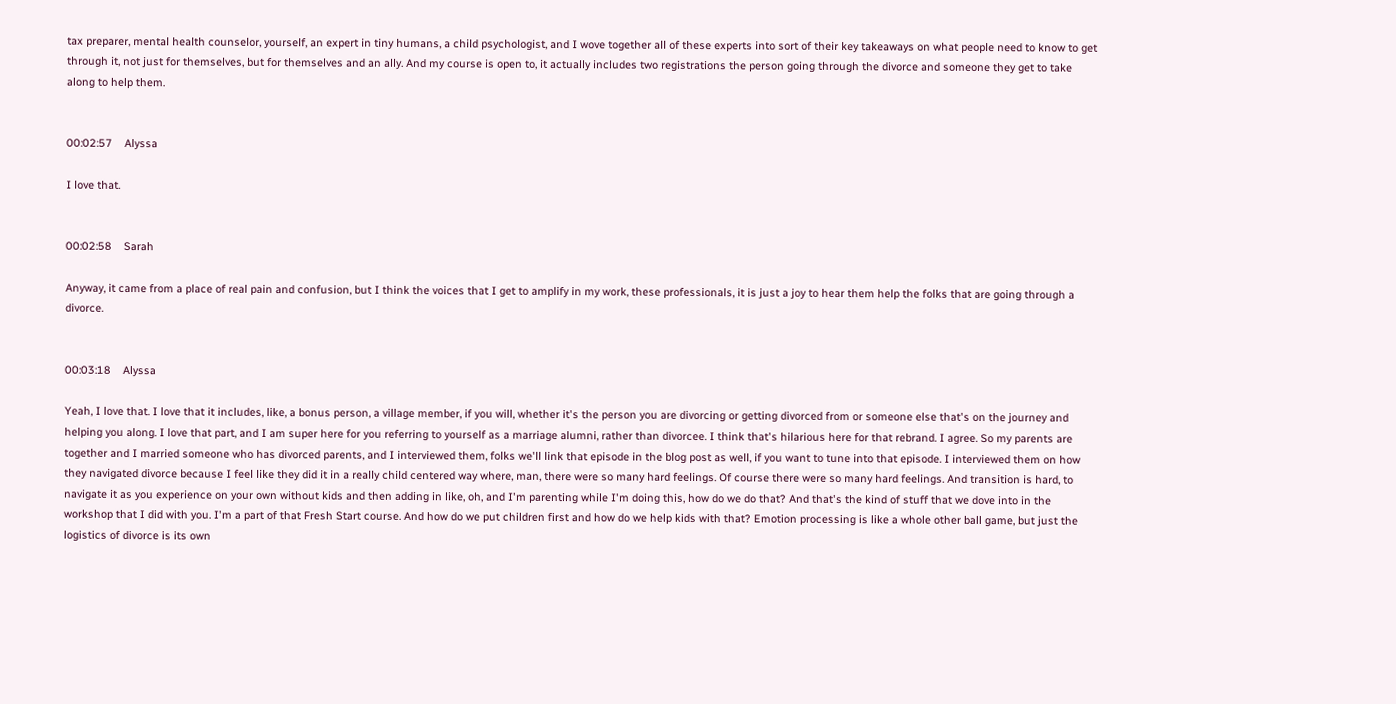tax preparer, mental health counselor, yourself, an expert in tiny humans, a child psychologist, and I wove together all of these experts into sort of their key takeaways on what people need to know to get through it, not just for themselves, but for themselves and an ally. And my course is open to, it actually includes two registrations the person going through the divorce and someone they get to take along to help them.


00:02:57    Alyssa

I love that.


00:02:58    Sarah

Anyway, it came from a place of real pain and confusion, but I think the voices that I get to amplify in my work, these professionals, it is just a joy to hear them help the folks that are going through a divorce.


00:03:18    Alyssa

Yeah, I love that. I love that it includes, like, a bonus person, a village member, if you will, whether it's the person you are divorcing or getting divorced from or someone else that's on the journey and helping you along. I love that part, and I am super here for you referring to yourself as a marriage alumni, rather than divorcee. I think that's hilarious here for that rebrand. I agree. So my parents are together and I married someone who has divorced parents, and I interviewed them, folks we'll link that episode in the blog post as well, if you want to tune into that episode. I interviewed them on how they navigated divorce because I feel like they did it in a really child centered way where, man, there were so many hard feelings. Of course there were so many hard feelings. And transition is hard, to navigate it as you experience on your own without kids and then adding in like, oh, and I'm parenting while I'm doing this, how do we do that? And that's the kind of stuff that we dove into in the workshop that I did with you. I'm a part of that Fresh Start course. And how do we put children first and how do we help kids with that? Emotion processing is like a whole other ball game, but just the logistics of divorce is its own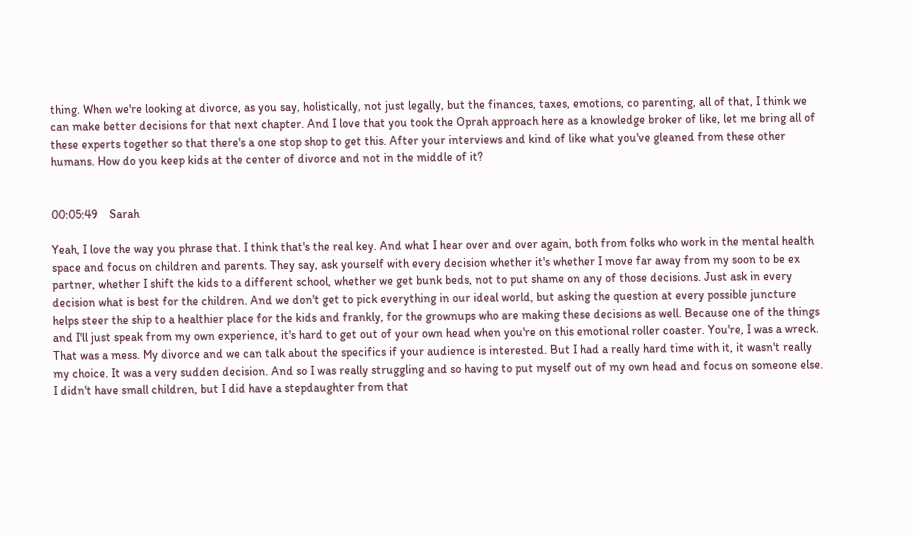thing. When we're looking at divorce, as you say, holistically, not just legally, but the finances, taxes, emotions, co parenting, all of that, I think we can make better decisions for that next chapter. And I love that you took the Oprah approach here as a knowledge broker of like, let me bring all of these experts together so that there's a one stop shop to get this. After your interviews and kind of like what you've gleaned from these other humans. How do you keep kids at the center of divorce and not in the middle of it?


00:05:49    Sarah

Yeah, I love the way you phrase that. I think that's the real key. And what I hear over and over again, both from folks who work in the mental health space and focus on children and parents. They say, ask yourself with every decision whether it's whether I move far away from my soon to be ex partner, whether I shift the kids to a different school, whether we get bunk beds, not to put shame on any of those decisions. Just ask in every decision what is best for the children. And we don't get to pick everything in our ideal world, but asking the question at every possible juncture helps steer the ship to a healthier place for the kids and frankly, for the grownups who are making these decisions as well. Because one of the things and I'll just speak from my own experience, it's hard to get out of your own head when you're on this emotional roller coaster. You're, I was a wreck. That was a mess. My divorce and we can talk about the specifics if your audience is interested. But I had a really hard time with it, it wasn't really my choice. It was a very sudden decision. And so I was really struggling and so having to put myself out of my own head and focus on someone else. I didn't have small children, but I did have a stepdaughter from that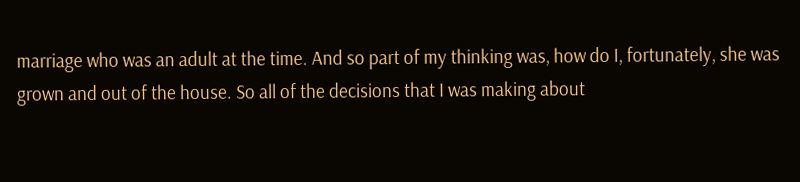marriage who was an adult at the time. And so part of my thinking was, how do I, fortunately, she was grown and out of the house. So all of the decisions that I was making about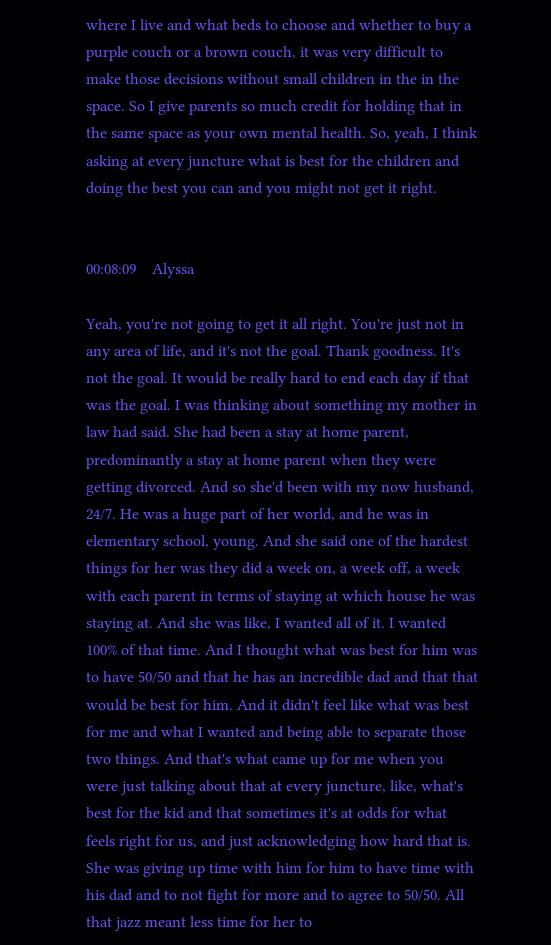where I live and what beds to choose and whether to buy a purple couch or a brown couch, it was very difficult to make those decisions without small children in the in the space. So I give parents so much credit for holding that in the same space as your own mental health. So, yeah, I think asking at every juncture what is best for the children and doing the best you can and you might not get it right.


00:08:09    Alyssa

Yeah, you're not going to get it all right. You're just not in any area of life, and it's not the goal. Thank goodness. It's not the goal. It would be really hard to end each day if that was the goal. I was thinking about something my mother in law had said. She had been a stay at home parent, predominantly a stay at home parent when they were getting divorced. And so she'd been with my now husband, 24/7. He was a huge part of her world, and he was in elementary school, young. And she said one of the hardest things for her was they did a week on, a week off, a week with each parent in terms of staying at which house he was staying at. And she was like, I wanted all of it. I wanted 100% of that time. And I thought what was best for him was to have 50/50 and that he has an incredible dad and that that would be best for him. And it didn't feel like what was best for me and what I wanted and being able to separate those two things. And that's what came up for me when you were just talking about that at every juncture, like, what's best for the kid and that sometimes it's at odds for what feels right for us, and just acknowledging how hard that is. She was giving up time with him for him to have time with his dad and to not fight for more and to agree to 50/50. All that jazz meant less time for her to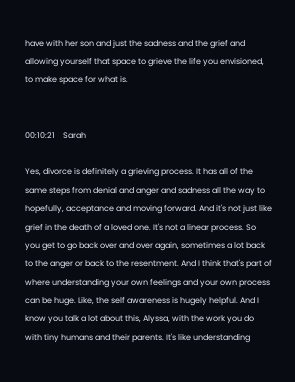have with her son and just the sadness and the grief and allowing yourself that space to grieve the life you envisioned, to make space for what is.


00:10:21    Sarah

Yes, divorce is definitely a grieving process. It has all of the same steps from denial and anger and sadness all the way to hopefully, acceptance and moving forward. And it's not just like grief in the death of a loved one. It's not a linear process. So you get to go back over and over again, sometimes a lot back to the anger or back to the resentment. And I think that's part of where understanding your own feelings and your own process can be huge. Like, the self awareness is hugely helpful. And I know you talk a lot about this, Alyssa, with the work you do with tiny humans and their parents. It's like understanding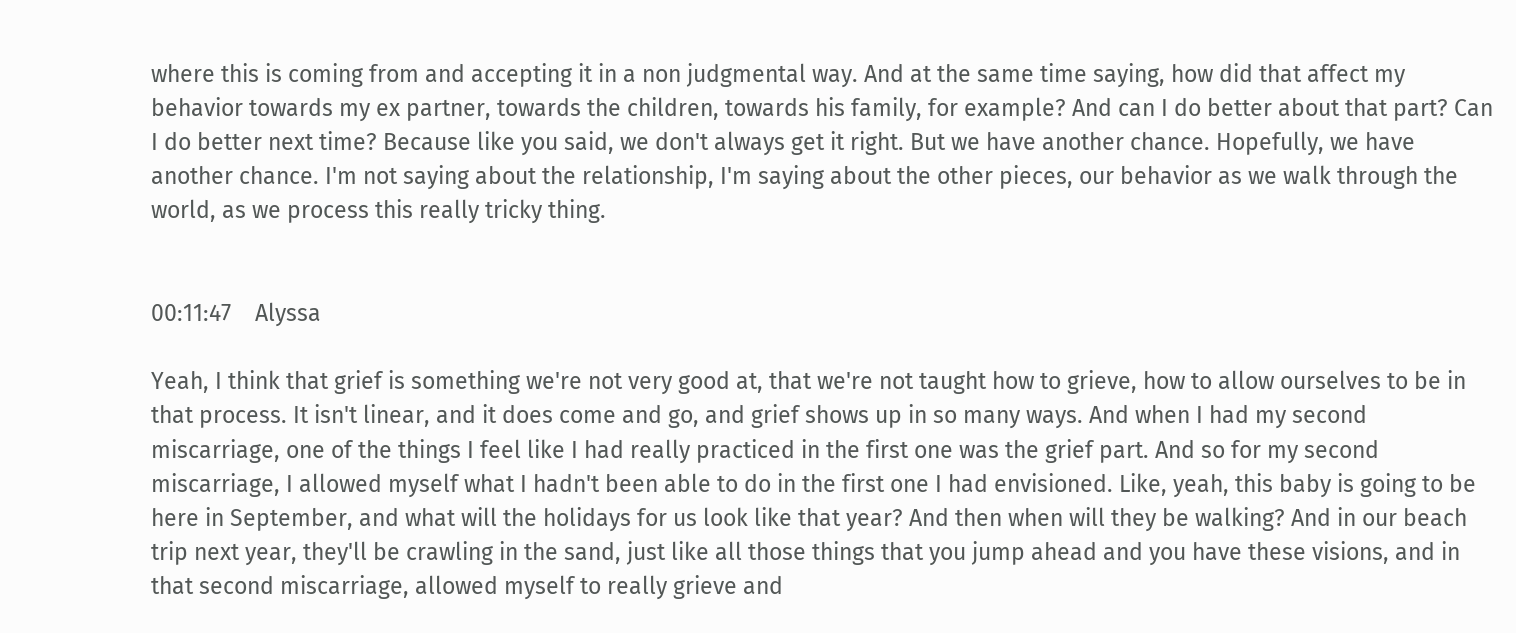where this is coming from and accepting it in a non judgmental way. And at the same time saying, how did that affect my behavior towards my ex partner, towards the children, towards his family, for example? And can I do better about that part? Can I do better next time? Because like you said, we don't always get it right. But we have another chance. Hopefully, we have another chance. I'm not saying about the relationship, I'm saying about the other pieces, our behavior as we walk through the world, as we process this really tricky thing.


00:11:47    Alyssa

Yeah, I think that grief is something we're not very good at, that we're not taught how to grieve, how to allow ourselves to be in that process. It isn't linear, and it does come and go, and grief shows up in so many ways. And when I had my second miscarriage, one of the things I feel like I had really practiced in the first one was the grief part. And so for my second miscarriage, I allowed myself what I hadn't been able to do in the first one I had envisioned. Like, yeah, this baby is going to be here in September, and what will the holidays for us look like that year? And then when will they be walking? And in our beach trip next year, they'll be crawling in the sand, just like all those things that you jump ahead and you have these visions, and in that second miscarriage, allowed myself to really grieve and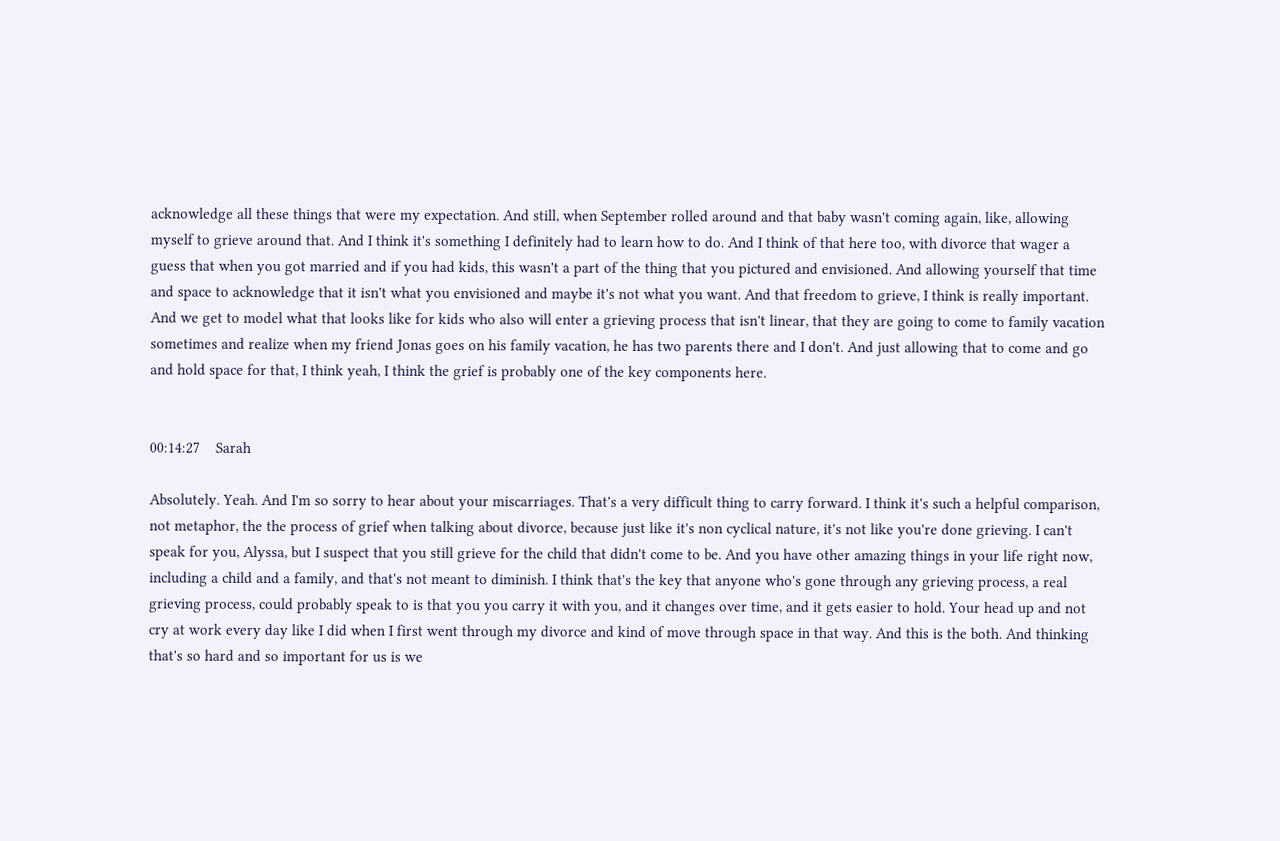acknowledge all these things that were my expectation. And still, when September rolled around and that baby wasn't coming again, like, allowing myself to grieve around that. And I think it's something I definitely had to learn how to do. And I think of that here too, with divorce that wager a guess that when you got married and if you had kids, this wasn't a part of the thing that you pictured and envisioned. And allowing yourself that time and space to acknowledge that it isn't what you envisioned and maybe it's not what you want. And that freedom to grieve, I think is really important. And we get to model what that looks like for kids who also will enter a grieving process that isn't linear, that they are going to come to family vacation sometimes and realize when my friend Jonas goes on his family vacation, he has two parents there and I don't. And just allowing that to come and go and hold space for that, I think yeah, I think the grief is probably one of the key components here.


00:14:27    Sarah

Absolutely. Yeah. And I'm so sorry to hear about your miscarriages. That's a very difficult thing to carry forward. I think it's such a helpful comparison, not metaphor, the the process of grief when talking about divorce, because just like it's non cyclical nature, it's not like you're done grieving. I can't speak for you, Alyssa, but I suspect that you still grieve for the child that didn't come to be. And you have other amazing things in your life right now, including a child and a family, and that's not meant to diminish. I think that's the key that anyone who's gone through any grieving process, a real grieving process, could probably speak to is that you you carry it with you, and it changes over time, and it gets easier to hold. Your head up and not cry at work every day like I did when I first went through my divorce and kind of move through space in that way. And this is the both. And thinking that's so hard and so important for us is we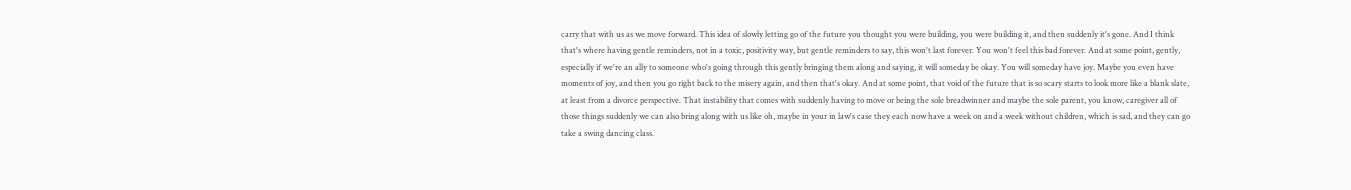carry that with us as we move forward. This idea of slowly letting go of the future you thought you were building, you were building it, and then suddenly it's gone. And I think that's where having gentle reminders, not in a toxic, positivity way, but gentle reminders to say, this won't last forever. You won't feel this bad forever. And at some point, gently, especially if we're an ally to someone who's going through this gently bringing them along and saying, it will someday be okay. You will someday have joy. Maybe you even have moments of joy, and then you go right back to the misery again, and then that's okay. And at some point, that void of the future that is so scary starts to look more like a blank slate, at least from a divorce perspective. That instability that comes with suddenly having to move or being the sole breadwinner and maybe the sole parent, you know, caregiver all of those things suddenly we can also bring along with us like oh, maybe in your in law's case they each now have a week on and a week without children, which is sad, and they can go take a swing dancing class.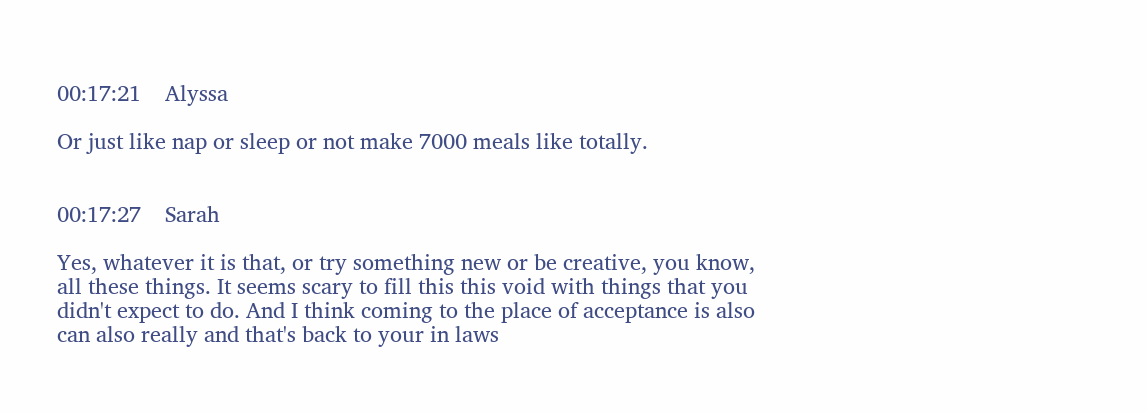00:17:21    Alyssa

Or just like nap or sleep or not make 7000 meals like totally.


00:17:27    Sarah

Yes, whatever it is that, or try something new or be creative, you know, all these things. It seems scary to fill this this void with things that you didn't expect to do. And I think coming to the place of acceptance is also can also really and that's back to your in laws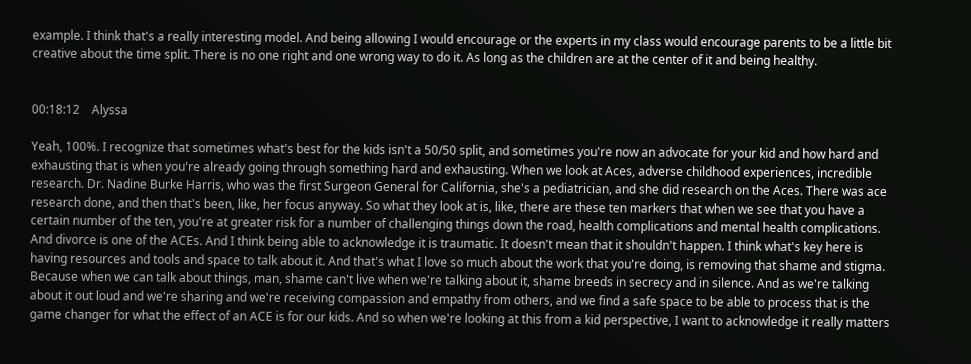example. I think that's a really interesting model. And being allowing I would encourage or the experts in my class would encourage parents to be a little bit creative about the time split. There is no one right and one wrong way to do it. As long as the children are at the center of it and being healthy.


00:18:12    Alyssa

Yeah, 100%. I recognize that sometimes what's best for the kids isn't a 50/50 split, and sometimes you're now an advocate for your kid and how hard and exhausting that is when you're already going through something hard and exhausting. When we look at Aces, adverse childhood experiences, incredible research. Dr. Nadine Burke Harris, who was the first Surgeon General for California, she's a pediatrician, and she did research on the Aces. There was ace research done, and then that's been, like, her focus anyway. So what they look at is, like, there are these ten markers that when we see that you have a certain number of the ten, you're at greater risk for a number of challenging things down the road, health complications and mental health complications. And divorce is one of the ACEs. And I think being able to acknowledge it is traumatic. It doesn't mean that it shouldn't happen. I think what's key here is having resources and tools and space to talk about it. And that's what I love so much about the work that you're doing, is removing that shame and stigma. Because when we can talk about things, man, shame can't live when we're talking about it, shame breeds in secrecy and in silence. And as we're talking about it out loud and we're sharing and we're receiving compassion and empathy from others, and we find a safe space to be able to process that is the game changer for what the effect of an ACE is for our kids. And so when we're looking at this from a kid perspective, I want to acknowledge it really matters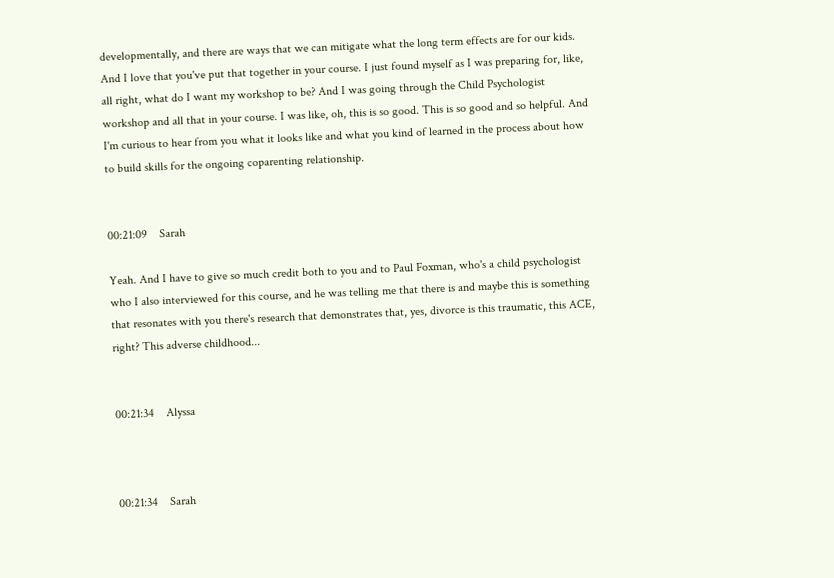developmentally, and there are ways that we can mitigate what the long term effects are for our kids. And I love that you've put that together in your course. I just found myself as I was preparing for, like, all right, what do I want my workshop to be? And I was going through the Child Psychologist workshop and all that in your course. I was like, oh, this is so good. This is so good and so helpful. And I'm curious to hear from you what it looks like and what you kind of learned in the process about how to build skills for the ongoing coparenting relationship.


00:21:09    Sarah

Yeah. And I have to give so much credit both to you and to Paul Foxman, who's a child psychologist who I also interviewed for this course, and he was telling me that there is and maybe this is something that resonates with you there's research that demonstrates that, yes, divorce is this traumatic, this ACE, right? This adverse childhood...


00:21:34    Alyssa



00:21:34    Sarah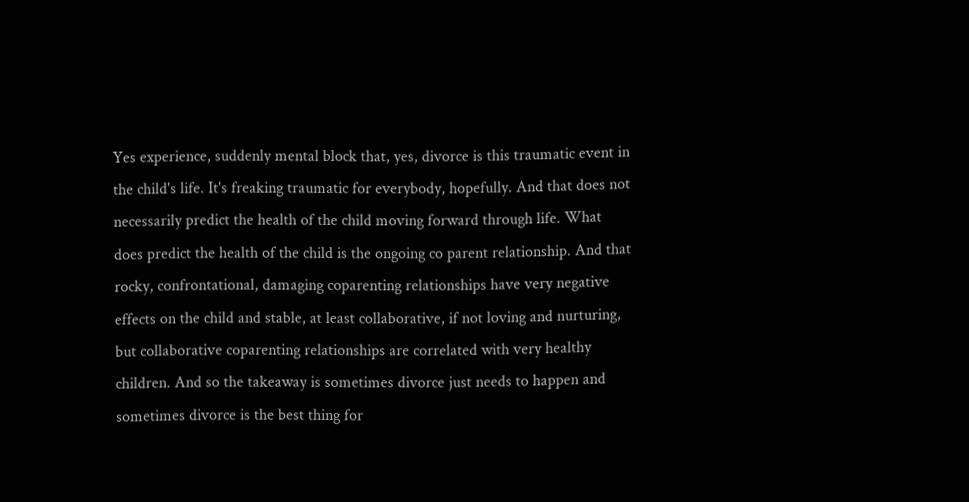Yes experience, suddenly mental block that, yes, divorce is this traumatic event in the child's life. It's freaking traumatic for everybody, hopefully. And that does not necessarily predict the health of the child moving forward through life. What does predict the health of the child is the ongoing co parent relationship. And that rocky, confrontational, damaging coparenting relationships have very negative effects on the child and stable, at least collaborative, if not loving and nurturing, but collaborative coparenting relationships are correlated with very healthy children. And so the takeaway is sometimes divorce just needs to happen and sometimes divorce is the best thing for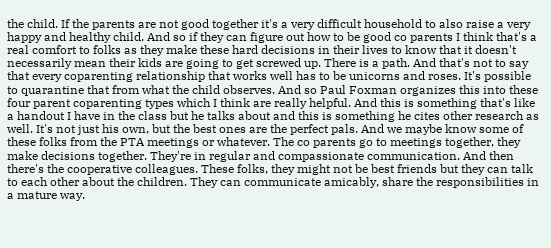the child. If the parents are not good together it's a very difficult household to also raise a very happy and healthy child. And so if they can figure out how to be good co parents I think that's a real comfort to folks as they make these hard decisions in their lives to know that it doesn't necessarily mean their kids are going to get screwed up. There is a path. And that's not to say that every coparenting relationship that works well has to be unicorns and roses. It's possible to quarantine that from what the child observes. And so Paul Foxman organizes this into these four parent coparenting types which I think are really helpful. And this is something that's like a handout I have in the class but he talks about and this is something he cites other research as well. It's not just his own, but the best ones are the perfect pals. And we maybe know some of these folks from the PTA meetings or whatever. The co parents go to meetings together, they make decisions together. They're in regular and compassionate communication. And then there's the cooperative colleagues. These folks, they might not be best friends but they can talk to each other about the children. They can communicate amicably, share the responsibilities in a mature way.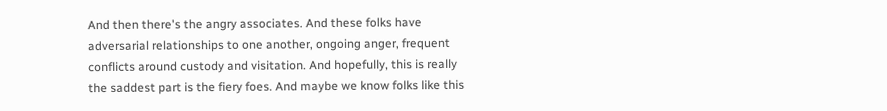And then there's the angry associates. And these folks have adversarial relationships to one another, ongoing anger, frequent conflicts around custody and visitation. And hopefully, this is really the saddest part is the fiery foes. And maybe we know folks like this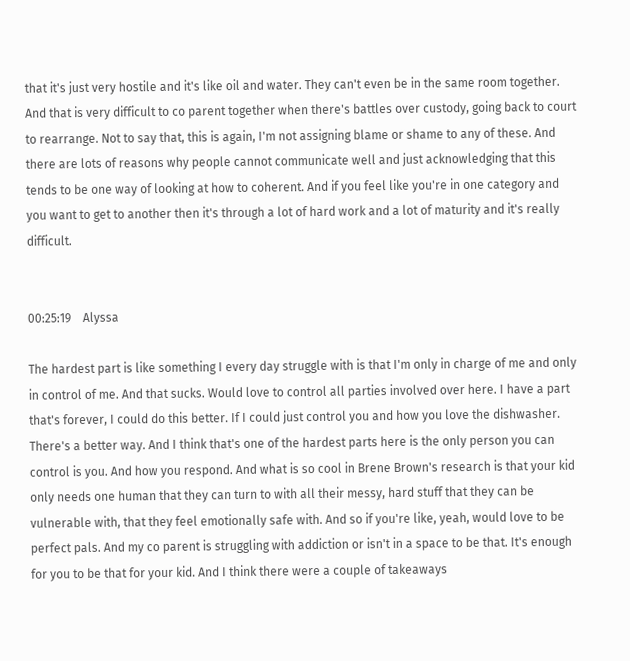that it's just very hostile and it's like oil and water. They can't even be in the same room together. And that is very difficult to co parent together when there's battles over custody, going back to court to rearrange. Not to say that, this is again, I'm not assigning blame or shame to any of these. And there are lots of reasons why people cannot communicate well and just acknowledging that this tends to be one way of looking at how to coherent. And if you feel like you're in one category and you want to get to another then it's through a lot of hard work and a lot of maturity and it's really difficult.


00:25:19    Alyssa

The hardest part is like something I every day struggle with is that I'm only in charge of me and only in control of me. And that sucks. Would love to control all parties involved over here. I have a part that's forever, I could do this better. If I could just control you and how you love the dishwasher. There's a better way. And I think that's one of the hardest parts here is the only person you can control is you. And how you respond. And what is so cool in Brene Brown's research is that your kid only needs one human that they can turn to with all their messy, hard stuff that they can be vulnerable with, that they feel emotionally safe with. And so if you're like, yeah, would love to be perfect pals. And my co parent is struggling with addiction or isn't in a space to be that. It's enough for you to be that for your kid. And I think there were a couple of takeaways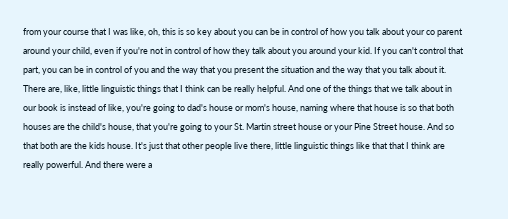from your course that I was like, oh, this is so key about you can be in control of how you talk about your co parent around your child, even if you're not in control of how they talk about you around your kid. If you can't control that part, you can be in control of you and the way that you present the situation and the way that you talk about it. There are, like, little linguistic things that I think can be really helpful. And one of the things that we talk about in our book is instead of like, you're going to dad's house or mom's house, naming where that house is so that both houses are the child's house, that you're going to your St. Martin street house or your Pine Street house. And so that both are the kids house. It's just that other people live there, little linguistic things like that that I think are really powerful. And there were a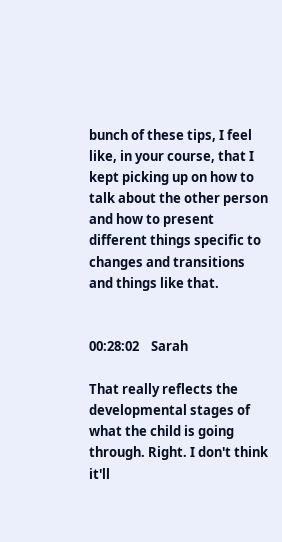bunch of these tips, I feel like, in your course, that I kept picking up on how to talk about the other person and how to present different things specific to changes and transitions and things like that.


00:28:02    Sarah

That really reflects the developmental stages of what the child is going through. Right. I don't think it'll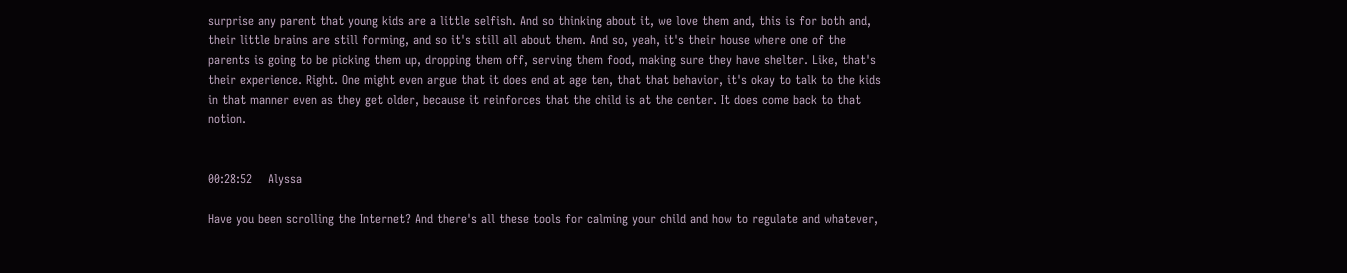surprise any parent that young kids are a little selfish. And so thinking about it, we love them and, this is for both and, their little brains are still forming, and so it's still all about them. And so, yeah, it's their house where one of the parents is going to be picking them up, dropping them off, serving them food, making sure they have shelter. Like, that's their experience. Right. One might even argue that it does end at age ten, that that behavior, it's okay to talk to the kids in that manner even as they get older, because it reinforces that the child is at the center. It does come back to that notion.


00:28:52    Alyssa

Have you been scrolling the Internet? And there's all these tools for calming your child and how to regulate and whatever,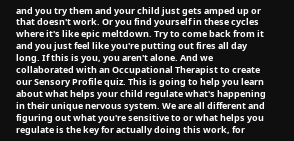and you try them and your child just gets amped up or that doesn't work. Or you find yourself in these cycles where it's like epic meltdown. Try to come back from it and you just feel like you're putting out fires all day long. If this is you, you aren't alone. And we collaborated with an Occupational Therapist to create our Sensory Profile quiz. This is going to help you learn about what helps your child regulate what's happening in their unique nervous system. We are all different and figuring out what you're sensitive to or what helps you regulate is the key for actually doing this work, for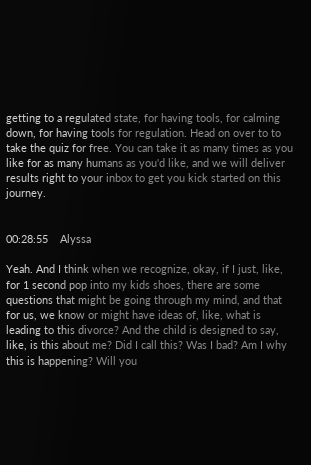getting to a regulated state, for having tools, for calming down, for having tools for regulation. Head on over to to take the quiz for free. You can take it as many times as you like for as many humans as you'd like, and we will deliver results right to your inbox to get you kick started on this journey.


00:28:55    Alyssa

Yeah. And I think when we recognize, okay, if I just, like, for 1 second pop into my kids shoes, there are some questions that might be going through my mind, and that for us, we know or might have ideas of, like, what is leading to this divorce? And the child is designed to say, like, is this about me? Did I call this? Was I bad? Am I why this is happening? Will you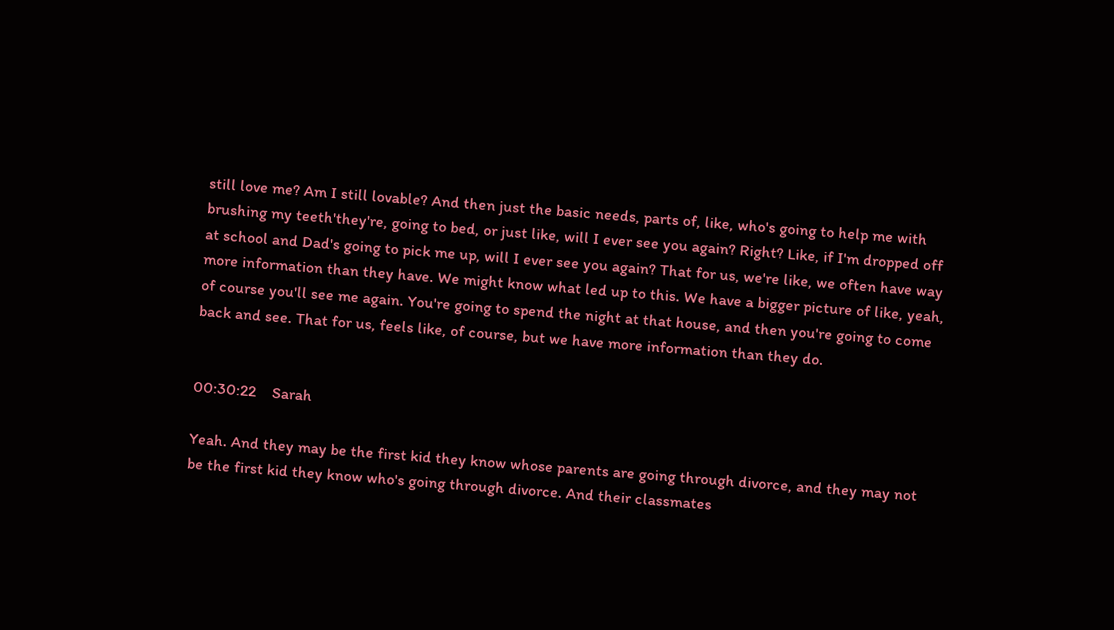still love me? Am I still lovable? And then just the basic needs, parts of, like, who's going to help me with brushing my teeth'they're, going to bed, or just like, will I ever see you again? Right? Like, if I'm dropped off at school and Dad's going to pick me up, will I ever see you again? That for us, we're like, we often have way more information than they have. We might know what led up to this. We have a bigger picture of like, yeah, of course you'll see me again. You're going to spend the night at that house, and then you're going to come back and see. That for us, feels like, of course, but we have more information than they do.


00:30:22    Sarah

Yeah. And they may be the first kid they know whose parents are going through divorce, and they may not be the first kid they know who's going through divorce. And their classmates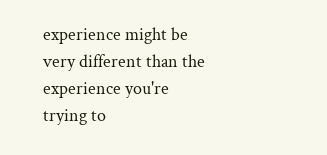experience might be very different than the experience you're trying to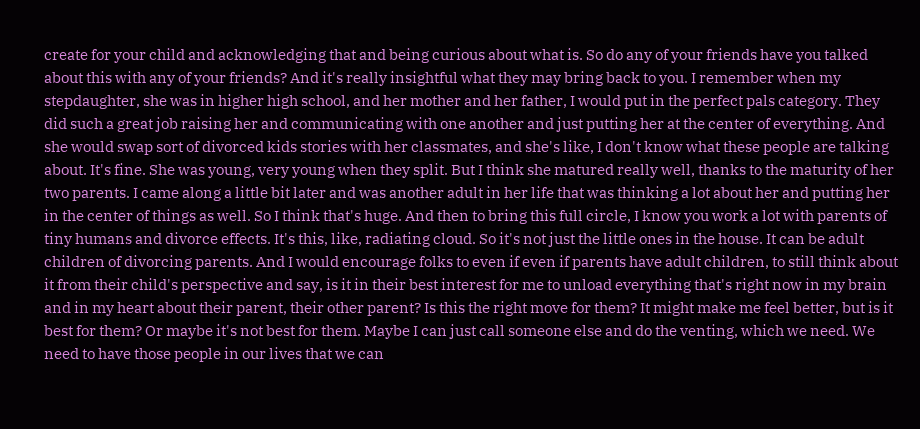create for your child and acknowledging that and being curious about what is. So do any of your friends have you talked about this with any of your friends? And it's really insightful what they may bring back to you. I remember when my stepdaughter, she was in higher high school, and her mother and her father, I would put in the perfect pals category. They did such a great job raising her and communicating with one another and just putting her at the center of everything. And she would swap sort of divorced kids stories with her classmates, and she's like, I don't know what these people are talking about. It's fine. She was young, very young when they split. But I think she matured really well, thanks to the maturity of her two parents. I came along a little bit later and was another adult in her life that was thinking a lot about her and putting her in the center of things as well. So I think that's huge. And then to bring this full circle, I know you work a lot with parents of tiny humans and divorce effects. It's this, like, radiating cloud. So it's not just the little ones in the house. It can be adult children of divorcing parents. And I would encourage folks to even if even if parents have adult children, to still think about it from their child's perspective and say, is it in their best interest for me to unload everything that's right now in my brain and in my heart about their parent, their other parent? Is this the right move for them? It might make me feel better, but is it best for them? Or maybe it's not best for them. Maybe I can just call someone else and do the venting, which we need. We need to have those people in our lives that we can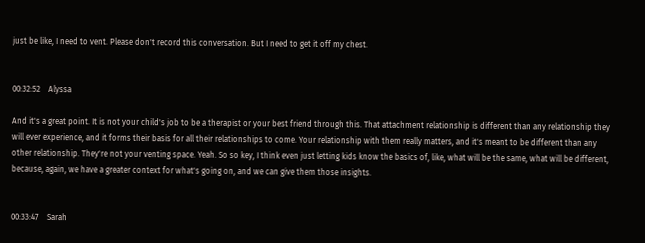just be like, I need to vent. Please don't record this conversation. But I need to get it off my chest.


00:32:52    Alyssa

And it's a great point. It is not your child's job to be a therapist or your best friend through this. That attachment relationship is different than any relationship they will ever experience, and it forms their basis for all their relationships to come. Your relationship with them really matters, and it's meant to be different than any other relationship. They're not your venting space. Yeah. So so key, I think even just letting kids know the basics of, like, what will be the same, what will be different, because, again, we have a greater context for what's going on, and we can give them those insights.


00:33:47    Sarah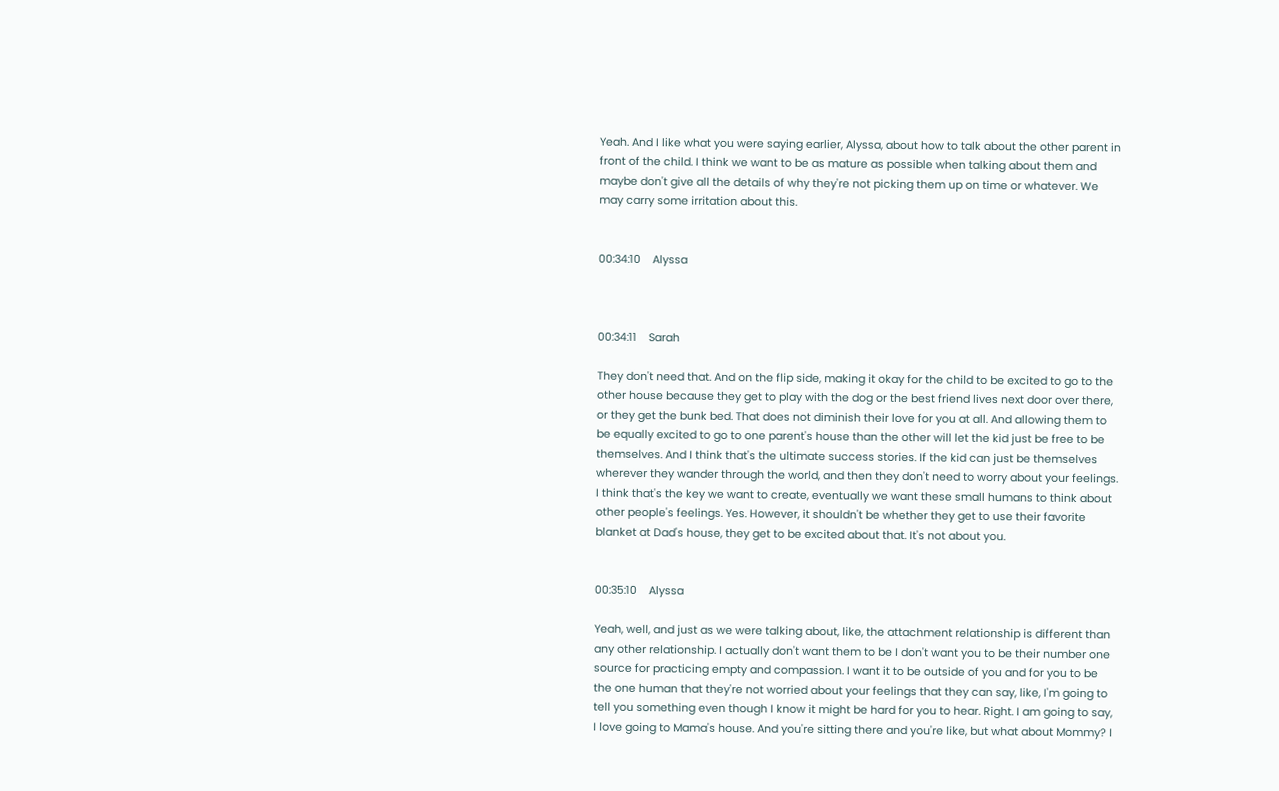Yeah. And I like what you were saying earlier, Alyssa, about how to talk about the other parent in front of the child. I think we want to be as mature as possible when talking about them and maybe don't give all the details of why they're not picking them up on time or whatever. We may carry some irritation about this.


00:34:10    Alyssa



00:34:11    Sarah

They don't need that. And on the flip side, making it okay for the child to be excited to go to the other house because they get to play with the dog or the best friend lives next door over there, or they get the bunk bed. That does not diminish their love for you at all. And allowing them to be equally excited to go to one parent's house than the other will let the kid just be free to be themselves. And I think that's the ultimate success stories. If the kid can just be themselves wherever they wander through the world, and then they don't need to worry about your feelings. I think that's the key we want to create, eventually we want these small humans to think about other people's feelings. Yes. However, it shouldn't be whether they get to use their favorite blanket at Dad's house, they get to be excited about that. It's not about you.


00:35:10    Alyssa

Yeah, well, and just as we were talking about, like, the attachment relationship is different than any other relationship. I actually don't want them to be I don't want you to be their number one source for practicing empty and compassion. I want it to be outside of you and for you to be the one human that they're not worried about your feelings that they can say, like, I'm going to tell you something even though I know it might be hard for you to hear. Right. I am going to say, I love going to Mama's house. And you're sitting there and you're like, but what about Mommy? I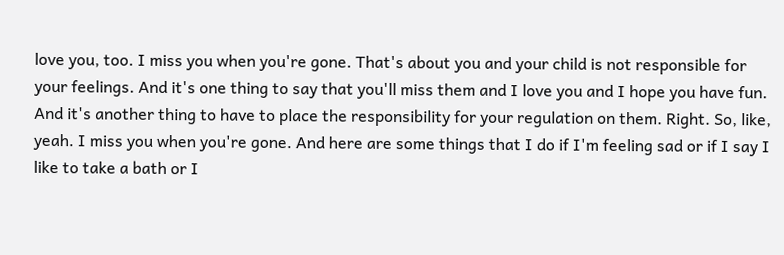love you, too. I miss you when you're gone. That's about you and your child is not responsible for your feelings. And it's one thing to say that you'll miss them and I love you and I hope you have fun. And it's another thing to have to place the responsibility for your regulation on them. Right. So, like, yeah. I miss you when you're gone. And here are some things that I do if I'm feeling sad or if I say I like to take a bath or I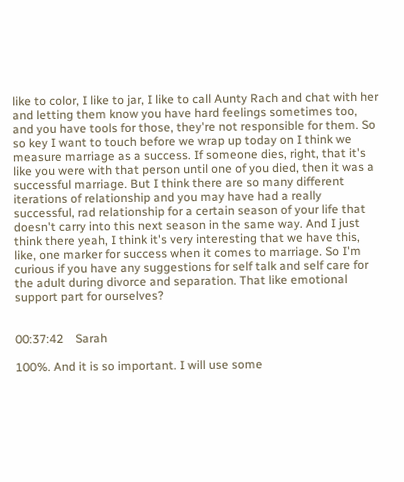like to color, I like to jar, I like to call Aunty Rach and chat with her and letting them know you have hard feelings sometimes too, and you have tools for those, they're not responsible for them. So so key I want to touch before we wrap up today on I think we measure marriage as a success. If someone dies, right, that it's like you were with that person until one of you died, then it was a successful marriage. But I think there are so many different iterations of relationship and you may have had a really successful, rad relationship for a certain season of your life that doesn't carry into this next season in the same way. And I just think there yeah, I think it's very interesting that we have this, like, one marker for success when it comes to marriage. So I'm curious if you have any suggestions for self talk and self care for the adult during divorce and separation. That like emotional support part for ourselves?


00:37:42    Sarah

100%. And it is so important. I will use some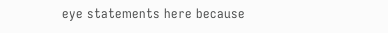eye statements here because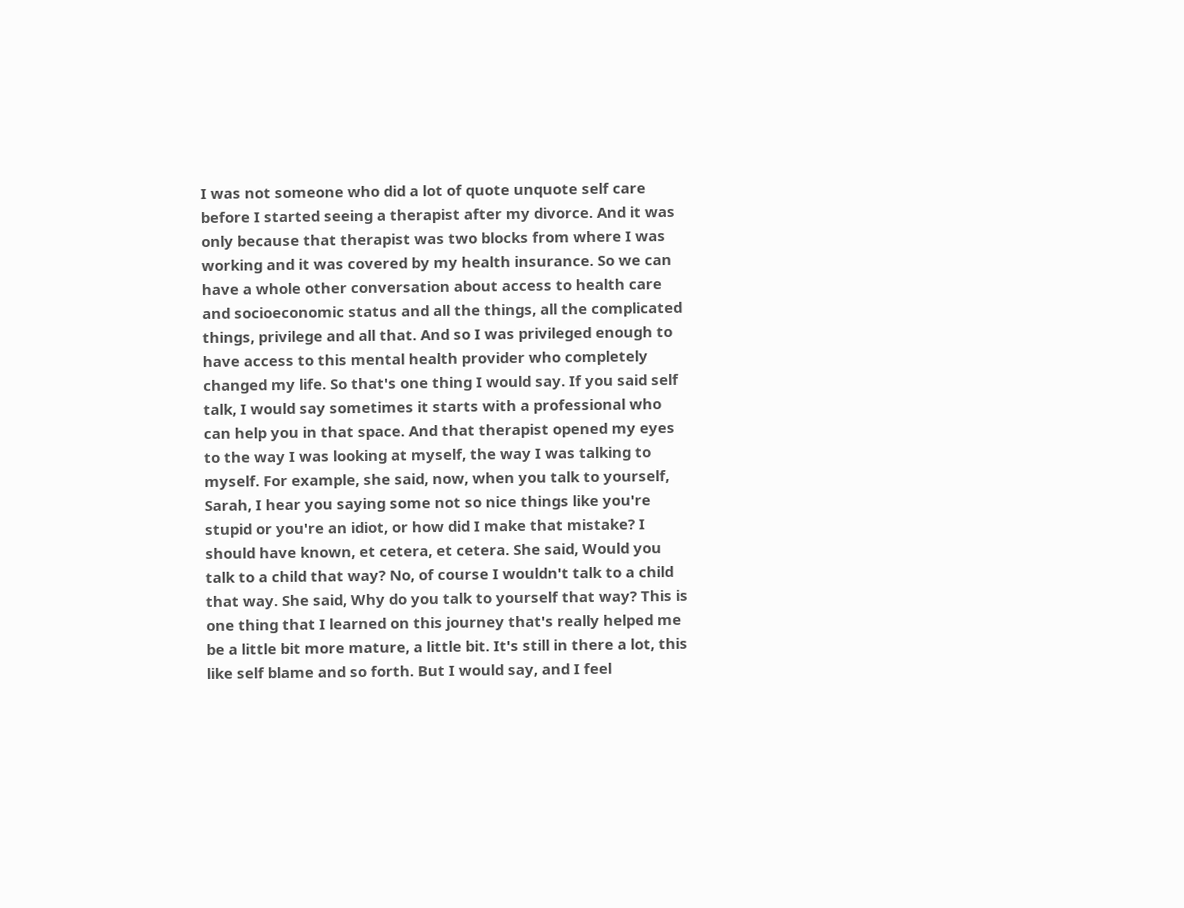I was not someone who did a lot of quote unquote self care before I started seeing a therapist after my divorce. And it was only because that therapist was two blocks from where I was working and it was covered by my health insurance. So we can have a whole other conversation about access to health care and socioeconomic status and all the things, all the complicated things, privilege and all that. And so I was privileged enough to have access to this mental health provider who completely changed my life. So that's one thing I would say. If you said self talk, I would say sometimes it starts with a professional who can help you in that space. And that therapist opened my eyes to the way I was looking at myself, the way I was talking to myself. For example, she said, now, when you talk to yourself, Sarah, I hear you saying some not so nice things like you're stupid or you're an idiot, or how did I make that mistake? I should have known, et cetera, et cetera. She said, Would you talk to a child that way? No, of course I wouldn't talk to a child that way. She said, Why do you talk to yourself that way? This is one thing that I learned on this journey that's really helped me be a little bit more mature, a little bit. It's still in there a lot, this like self blame and so forth. But I would say, and I feel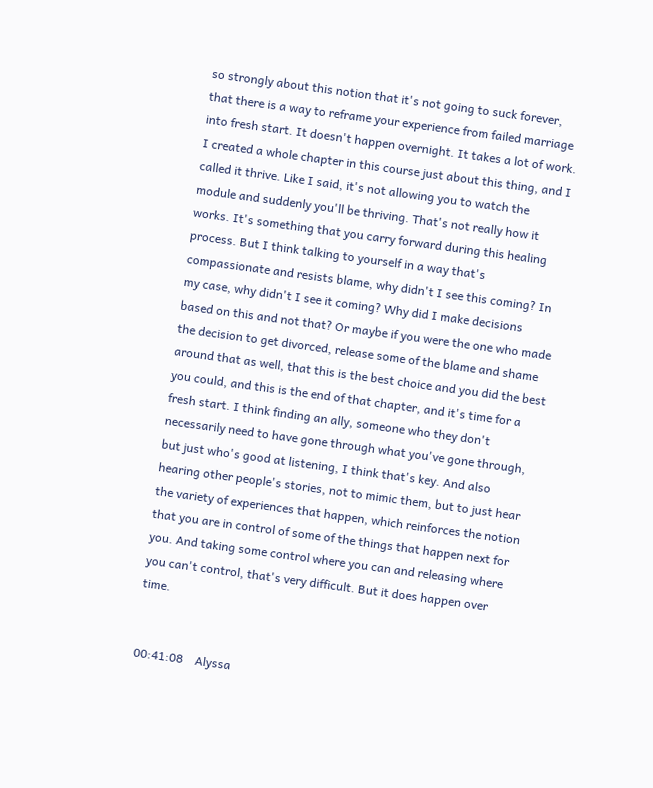so strongly about this notion that it's not going to suck forever, that there is a way to reframe your experience from failed marriage into fresh start. It doesn't happen overnight. It takes a lot of work. I created a whole chapter in this course just about this thing, and I called it thrive. Like I said, it's not allowing you to watch the module and suddenly you'll be thriving. That's not really how it works. It's something that you carry forward during this healing process. But I think talking to yourself in a way that's compassionate and resists blame, why didn't I see this coming? In my case, why didn't I see it coming? Why did I make decisions based on this and not that? Or maybe if you were the one who made the decision to get divorced, release some of the blame and shame around that as well, that this is the best choice and you did the best you could, and this is the end of that chapter, and it's time for a fresh start. I think finding an ally, someone who they don't necessarily need to have gone through what you've gone through, but just who's good at listening, I think that's key. And also hearing other people's stories, not to mimic them, but to just hear the variety of experiences that happen, which reinforces the notion that you are in control of some of the things that happen next for you. And taking some control where you can and releasing where you can't control, that's very difficult. But it does happen over time.


00:41:08    Alyssa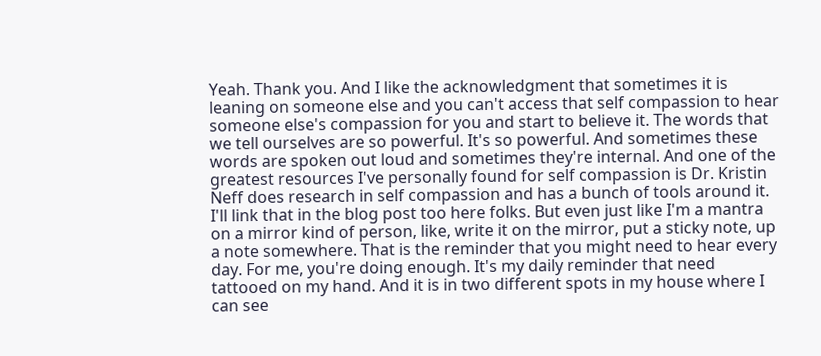Yeah. Thank you. And I like the acknowledgment that sometimes it is leaning on someone else and you can't access that self compassion to hear someone else's compassion for you and start to believe it. The words that we tell ourselves are so powerful. It's so powerful. And sometimes these words are spoken out loud and sometimes they're internal. And one of the greatest resources I've personally found for self compassion is Dr. Kristin Neff does research in self compassion and has a bunch of tools around it. I'll link that in the blog post too here folks. But even just like I'm a mantra on a mirror kind of person, like, write it on the mirror, put a sticky note, up a note somewhere. That is the reminder that you might need to hear every day. For me, you're doing enough. It's my daily reminder that need tattooed on my hand. And it is in two different spots in my house where I can see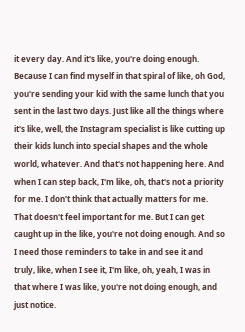it every day. And it's like, you're doing enough. Because I can find myself in that spiral of like, oh God, you're sending your kid with the same lunch that you sent in the last two days. Just like all the things where it's like, well, the Instagram specialist is like cutting up their kids lunch into special shapes and the whole world, whatever. And that's not happening here. And when I can step back, I'm like, oh, that's not a priority for me. I don't think that actually matters for me. That doesn't feel important for me. But I can get caught up in the like, you're not doing enough. And so I need those reminders to take in and see it and truly, like, when I see it, I'm like, oh, yeah, I was in that where I was like, you're not doing enough, and just notice.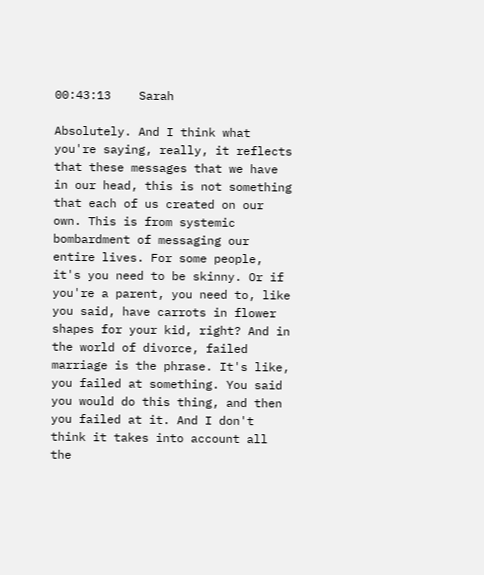00:43:13    Sarah

Absolutely. And I think what you're saying, really, it reflects that these messages that we have in our head, this is not something that each of us created on our own. This is from systemic bombardment of messaging our entire lives. For some people, it's you need to be skinny. Or if you're a parent, you need to, like you said, have carrots in flower shapes for your kid, right? And in the world of divorce, failed marriage is the phrase. It's like, you failed at something. You said you would do this thing, and then you failed at it. And I don't think it takes into account all the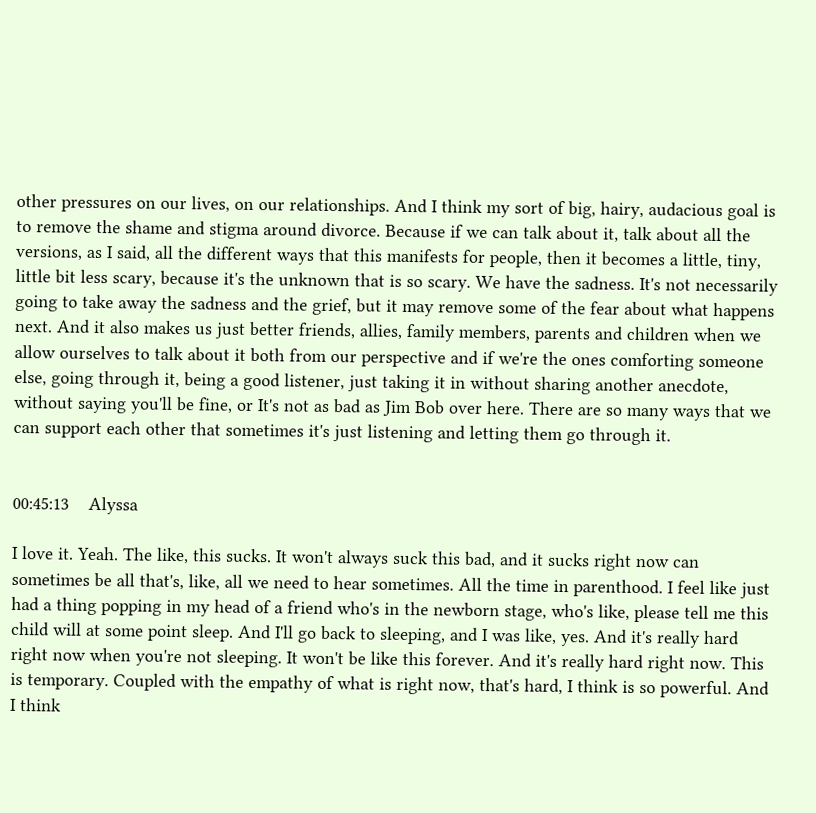other pressures on our lives, on our relationships. And I think my sort of big, hairy, audacious goal is to remove the shame and stigma around divorce. Because if we can talk about it, talk about all the versions, as I said, all the different ways that this manifests for people, then it becomes a little, tiny, little bit less scary, because it's the unknown that is so scary. We have the sadness. It's not necessarily going to take away the sadness and the grief, but it may remove some of the fear about what happens next. And it also makes us just better friends, allies, family members, parents and children when we allow ourselves to talk about it both from our perspective and if we're the ones comforting someone else, going through it, being a good listener, just taking it in without sharing another anecdote, without saying you'll be fine, or It's not as bad as Jim Bob over here. There are so many ways that we can support each other that sometimes it's just listening and letting them go through it.


00:45:13    Alyssa

I love it. Yeah. The like, this sucks. It won't always suck this bad, and it sucks right now can sometimes be all that's, like, all we need to hear sometimes. All the time in parenthood. I feel like just had a thing popping in my head of a friend who's in the newborn stage, who's like, please tell me this child will at some point sleep. And I'll go back to sleeping, and I was like, yes. And it's really hard right now when you're not sleeping. It won't be like this forever. And it's really hard right now. This is temporary. Coupled with the empathy of what is right now, that's hard, I think is so powerful. And I think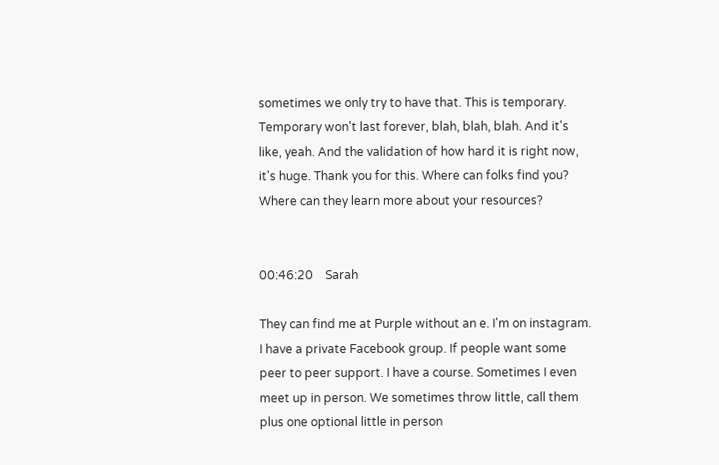sometimes we only try to have that. This is temporary. Temporary won't last forever, blah, blah, blah. And it's like, yeah. And the validation of how hard it is right now, it's huge. Thank you for this. Where can folks find you? Where can they learn more about your resources?


00:46:20    Sarah

They can find me at Purple without an e. I'm on instagram. I have a private Facebook group. If people want some peer to peer support. I have a course. Sometimes I even meet up in person. We sometimes throw little, call them plus one optional little in person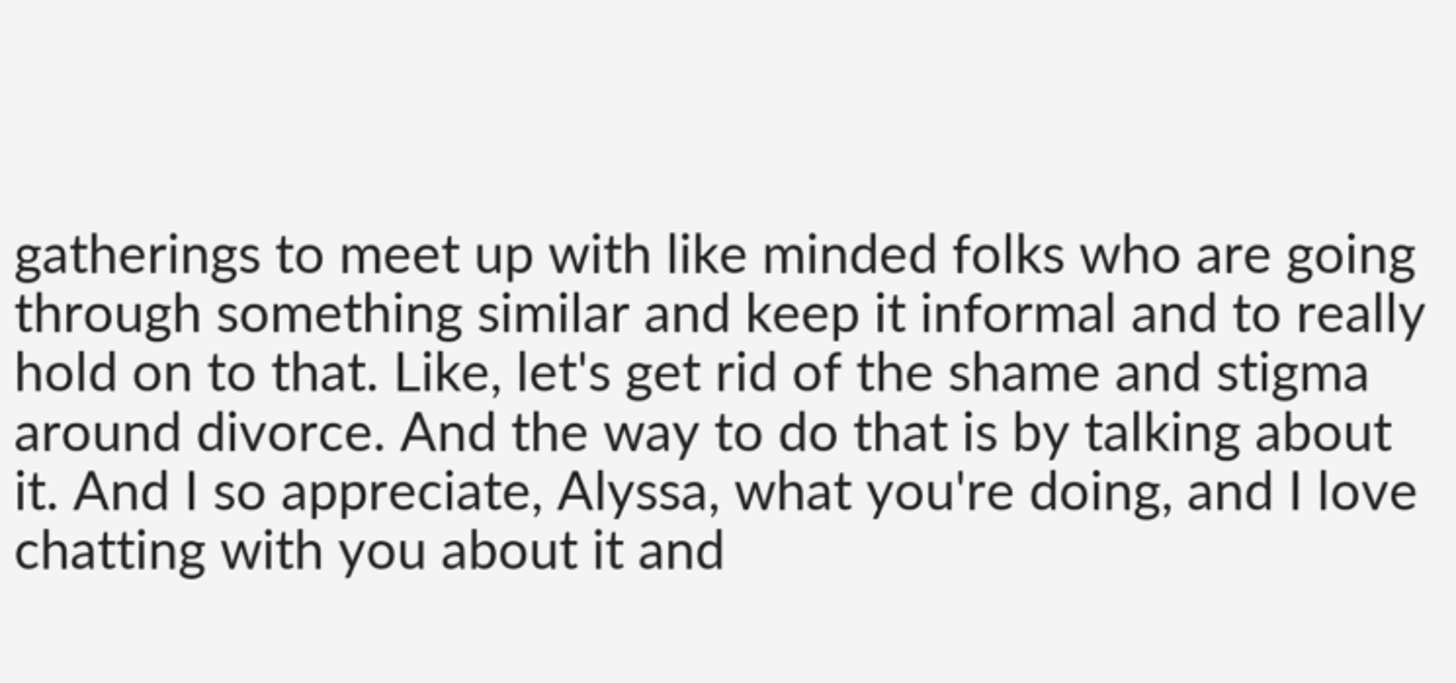gatherings to meet up with like minded folks who are going through something similar and keep it informal and to really hold on to that. Like, let's get rid of the shame and stigma around divorce. And the way to do that is by talking about it. And I so appreciate, Alyssa, what you're doing, and I love chatting with you about it and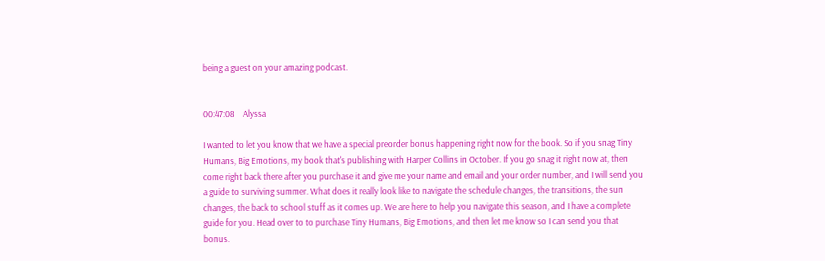being a guest on your amazing podcast.


00:47:08    Alyssa

I wanted to let you know that we have a special preorder bonus happening right now for the book. So if you snag Tiny Humans, Big Emotions, my book that's publishing with Harper Collins in October. If you go snag it right now at, then come right back there after you purchase it and give me your name and email and your order number, and I will send you a guide to surviving summer. What does it really look like to navigate the schedule changes, the transitions, the sun changes, the back to school stuff as it comes up. We are here to help you navigate this season, and I have a complete guide for you. Head over to to purchase Tiny Humans, Big Emotions, and then let me know so I can send you that bonus.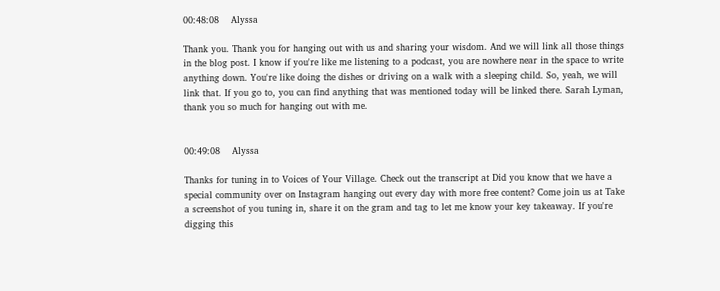00:48:08    Alyssa

Thank you. Thank you for hanging out with us and sharing your wisdom. And we will link all those things in the blog post. I know if you're like me listening to a podcast, you are nowhere near in the space to write anything down. You're like doing the dishes or driving on a walk with a sleeping child. So, yeah, we will link that. If you go to, you can find anything that was mentioned today will be linked there. Sarah Lyman, thank you so much for hanging out with me.


00:49:08    Alyssa

Thanks for tuning in to Voices of Your Village. Check out the transcript at Did you know that we have a special community over on Instagram hanging out every day with more free content? Come join us at Take a screenshot of you tuning in, share it on the gram and tag to let me know your key takeaway. If you're digging this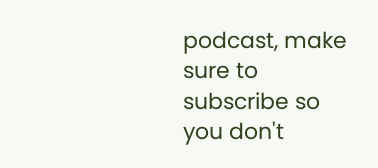podcast, make sure to subscribe so you don't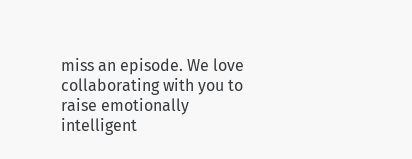miss an episode. We love collaborating with you to raise emotionally intelligent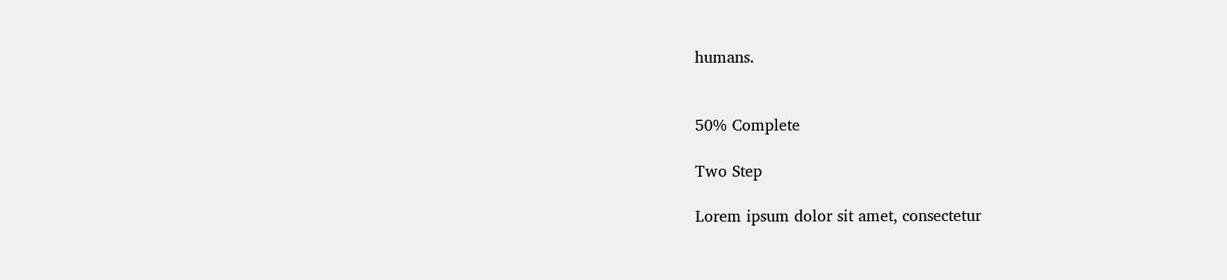humans.


50% Complete

Two Step

Lorem ipsum dolor sit amet, consectetur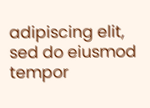adipiscing elit, sed do eiusmod tempor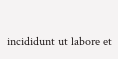incididunt ut labore et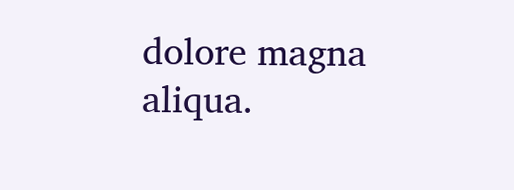dolore magna aliqua.